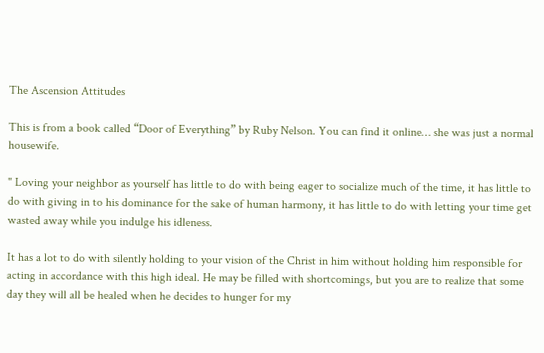The Ascension Attitudes

This is from a book called “Door of Everything” by Ruby Nelson. You can find it online… she was just a normal housewife.

" Loving your neighbor as yourself has little to do with being eager to socialize much of the time, it has little to do with giving in to his dominance for the sake of human harmony, it has little to do with letting your time get wasted away while you indulge his idleness.

It has a lot to do with silently holding to your vision of the Christ in him without holding him responsible for acting in accordance with this high ideal. He may be filled with shortcomings, but you are to realize that some day they will all be healed when he decides to hunger for my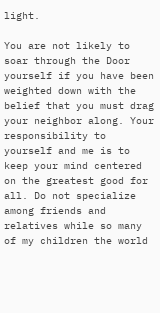light.

You are not likely to soar through the Door yourself if you have been weighted down with the belief that you must drag your neighbor along. Your responsibility to yourself and me is to keep your mind centered on the greatest good for all. Do not specialize among friends and relatives while so many of my children the world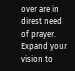over are in direst need of prayer. Expand your vision to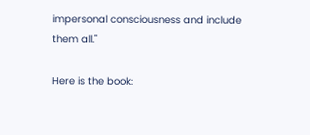impersonal consciousness and include them all."

Here is the book: